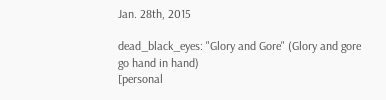Jan. 28th, 2015

dead_black_eyes: "Glory and Gore" (Glory and gore go hand in hand)
[personal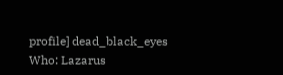profile] dead_black_eyes
Who: Lazarus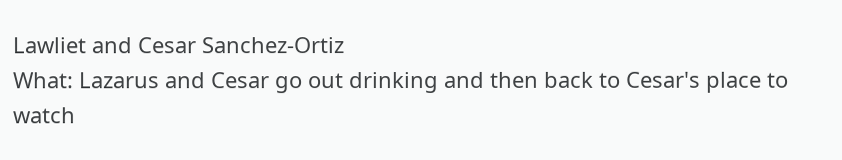Lawliet and Cesar Sanchez-Ortiz
What: Lazarus and Cesar go out drinking and then back to Cesar's place to watch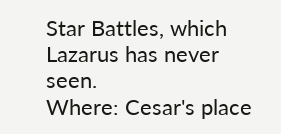Star Battles, which Lazarus has never seen.
Where: Cesar's place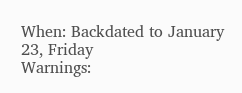When: Backdated to January 23, Friday
Warnings: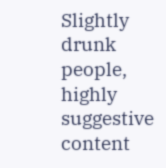Slightly drunk people, highly suggestive content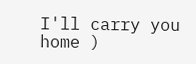I'll carry you home )